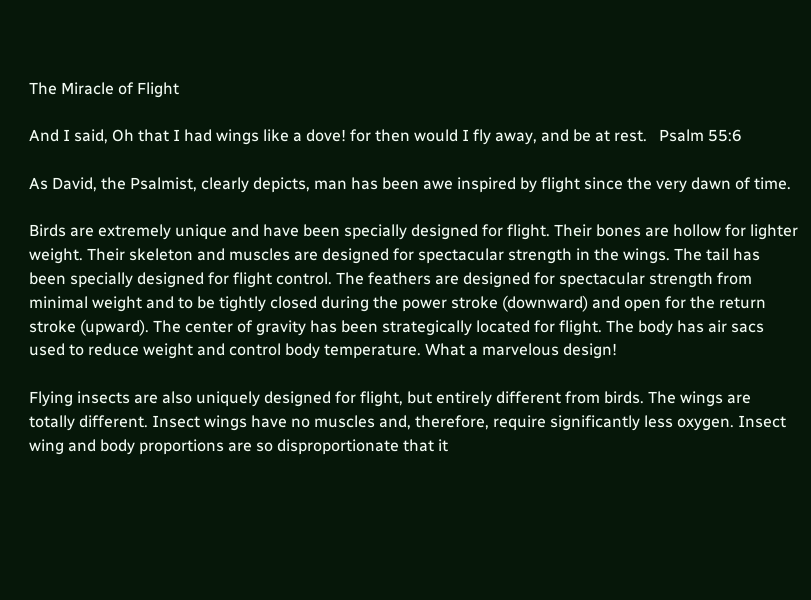The Miracle of Flight

And I said, Oh that I had wings like a dove! for then would I fly away, and be at rest.   Psalm 55:6

As David, the Psalmist, clearly depicts, man has been awe inspired by flight since the very dawn of time.

Birds are extremely unique and have been specially designed for flight. Their bones are hollow for lighter weight. Their skeleton and muscles are designed for spectacular strength in the wings. The tail has been specially designed for flight control. The feathers are designed for spectacular strength from minimal weight and to be tightly closed during the power stroke (downward) and open for the return stroke (upward). The center of gravity has been strategically located for flight. The body has air sacs used to reduce weight and control body temperature. What a marvelous design!

Flying insects are also uniquely designed for flight, but entirely different from birds. The wings are totally different. Insect wings have no muscles and, therefore, require significantly less oxygen. Insect wing and body proportions are so disproportionate that it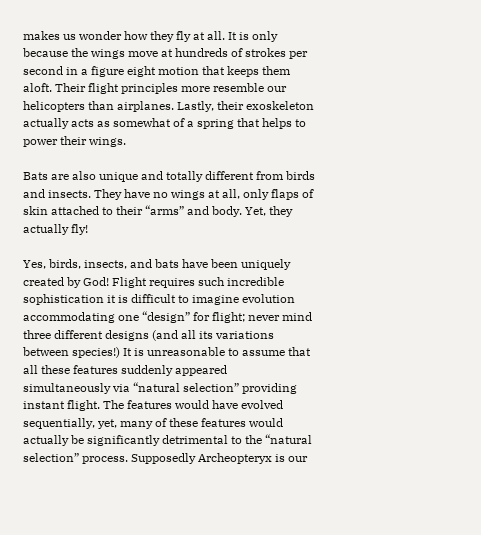makes us wonder how they fly at all. It is only because the wings move at hundreds of strokes per second in a figure eight motion that keeps them aloft. Their flight principles more resemble our helicopters than airplanes. Lastly, their exoskeleton actually acts as somewhat of a spring that helps to power their wings.

Bats are also unique and totally different from birds and insects. They have no wings at all, only flaps of skin attached to their “arms” and body. Yet, they actually fly!

Yes, birds, insects, and bats have been uniquely created by God! Flight requires such incredible sophistication it is difficult to imagine evolution accommodating one “design” for flight; never mind three different designs (and all its variations between species!) It is unreasonable to assume that all these features suddenly appeared simultaneously via “natural selection” providing instant flight. The features would have evolved sequentially, yet, many of these features would actually be significantly detrimental to the “natural selection” process. Supposedly Archeopteryx is our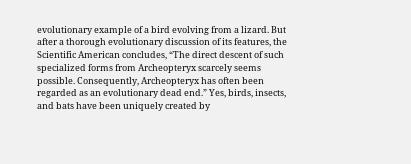evolutionary example of a bird evolving from a lizard. But after a thorough evolutionary discussion of its features, the Scientific American concludes, “The direct descent of such specialized forms from Archeopteryx scarcely seems possible. Consequently, Archeopteryx has often been regarded as an evolutionary dead end.” Yes, birds, insects, and bats have been uniquely created by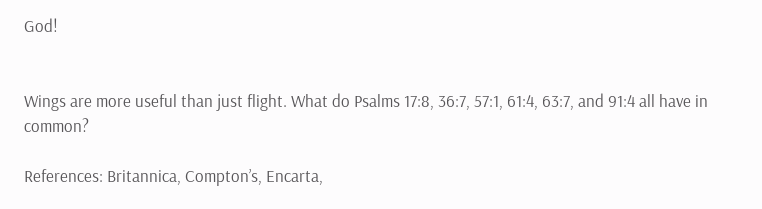God!


Wings are more useful than just flight. What do Psalms 17:8, 36:7, 57:1, 61:4, 63:7, and 91:4 all have in common?

References: Britannica, Compton’s, Encarta,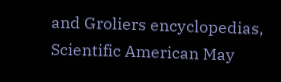and Groliers encyclopedias, Scientific American May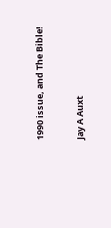1990 issue, and The Bible!

Jay A Auxt